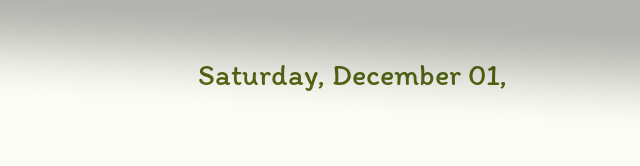Saturday, December 01,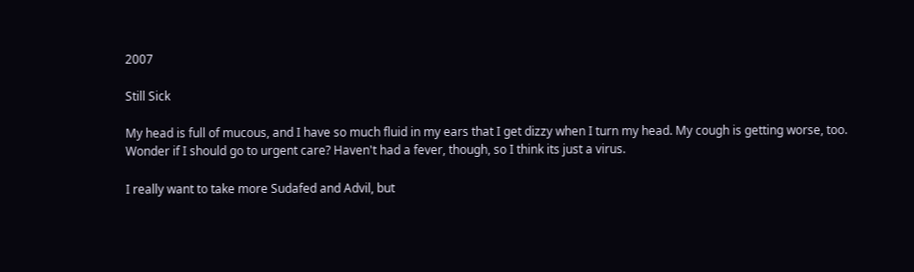2007

Still Sick

My head is full of mucous, and I have so much fluid in my ears that I get dizzy when I turn my head. My cough is getting worse, too. Wonder if I should go to urgent care? Haven't had a fever, though, so I think its just a virus.

I really want to take more Sudafed and Advil, but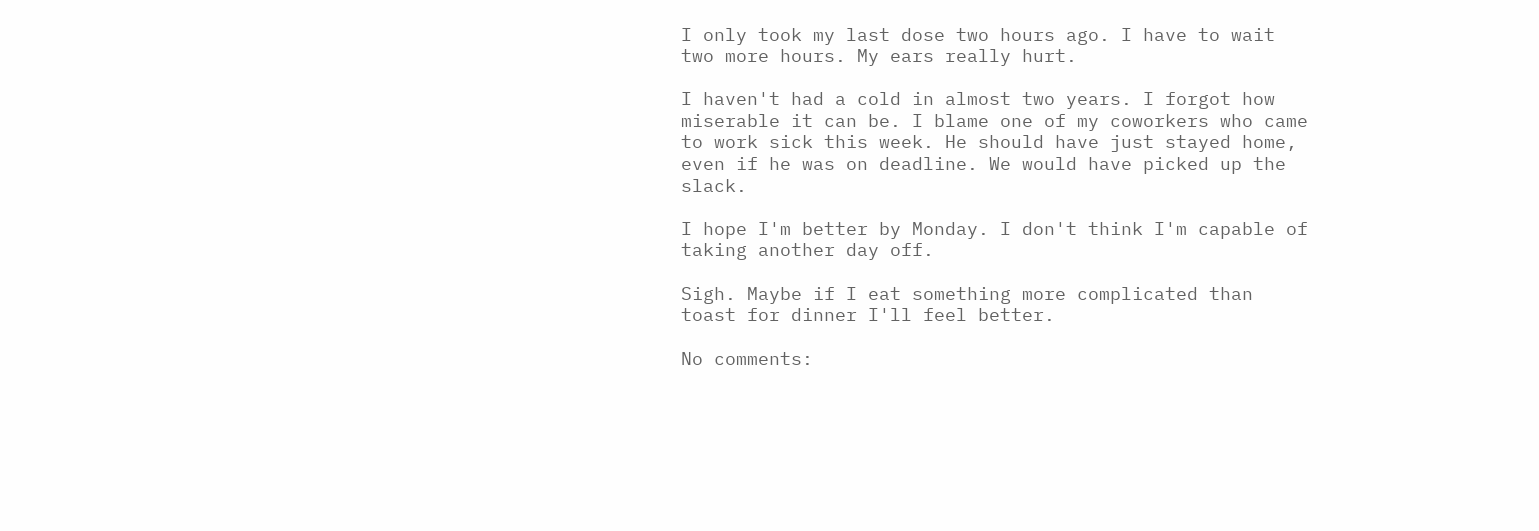I only took my last dose two hours ago. I have to wait two more hours. My ears really hurt.

I haven't had a cold in almost two years. I forgot how miserable it can be. I blame one of my coworkers who came to work sick this week. He should have just stayed home, even if he was on deadline. We would have picked up the slack.

I hope I'm better by Monday. I don't think I'm capable of taking another day off.

Sigh. Maybe if I eat something more complicated than toast for dinner I'll feel better.

No comments: